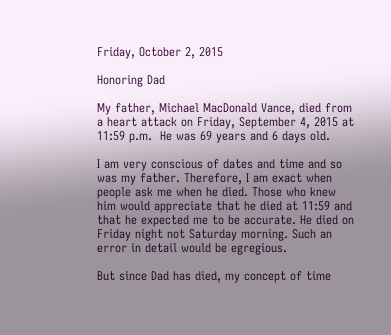Friday, October 2, 2015

Honoring Dad

My father, Michael MacDonald Vance, died from a heart attack on Friday, September 4, 2015 at 11:59 p.m.  He was 69 years and 6 days old.

I am very conscious of dates and time and so was my father. Therefore, I am exact when people ask me when he died. Those who knew him would appreciate that he died at 11:59 and that he expected me to be accurate. He died on Friday night not Saturday morning. Such an error in detail would be egregious.

But since Dad has died, my concept of time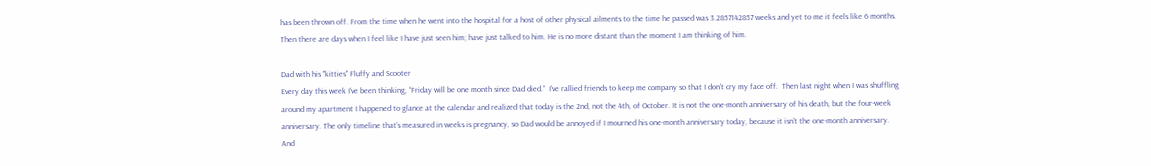has been thrown off. From the time when he went into the hospital for a host of other physical ailments to the time he passed was 3.2857142857 weeks and yet to me it feels like 6 months. Then there are days when I feel like I have just seen him; have just talked to him. He is no more distant than the moment I am thinking of him.

Dad with his "kitties" Fluffy and Scooter
Every day this week I’ve been thinking, “Friday will be one month since Dad died.”  I’ve rallied friends to keep me company so that I don’t cry my face off.  Then last night when I was shuffling around my apartment I happened to glance at the calendar and realized that today is the 2nd, not the 4th, of October. It is not the one-month anniversary of his death, but the four-week anniversary. The only timeline that’s measured in weeks is pregnancy, so Dad would be annoyed if I mourned his one-month anniversary today, because it isn’t the one-month anniversary. And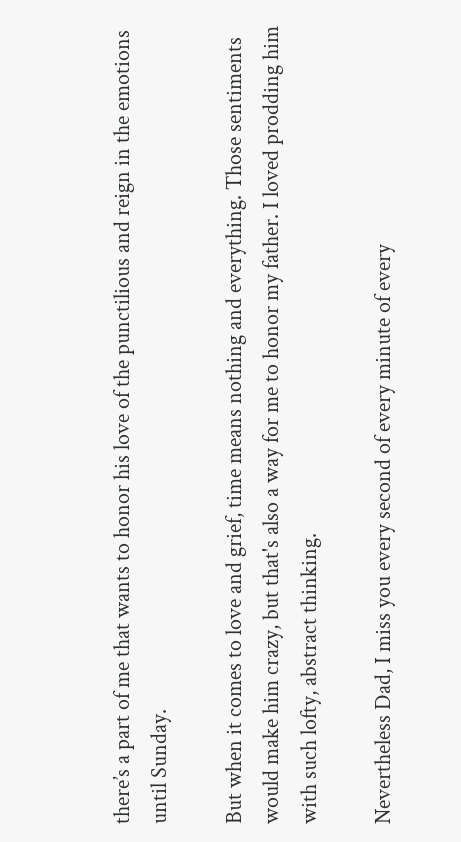there’s a part of me that wants to honor his love of the punctilious and reign in the emotions until Sunday.

But when it comes to love and grief, time means nothing and everything. Those sentiments would make him crazy, but that's also a way for me to honor my father. I loved prodding him with such lofty, abstract thinking.

Nevertheless Dad, I miss you every second of every minute of every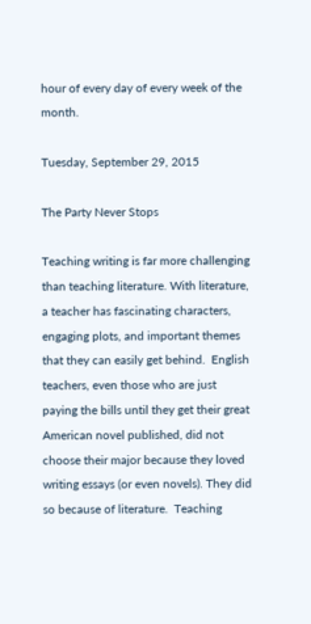hour of every day of every week of the month.

Tuesday, September 29, 2015

The Party Never Stops

Teaching writing is far more challenging than teaching literature. With literature, a teacher has fascinating characters, engaging plots, and important themes that they can easily get behind.  English teachers, even those who are just paying the bills until they get their great American novel published, did not choose their major because they loved writing essays (or even novels). They did so because of literature.  Teaching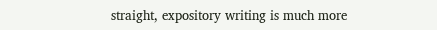straight, expository writing is much more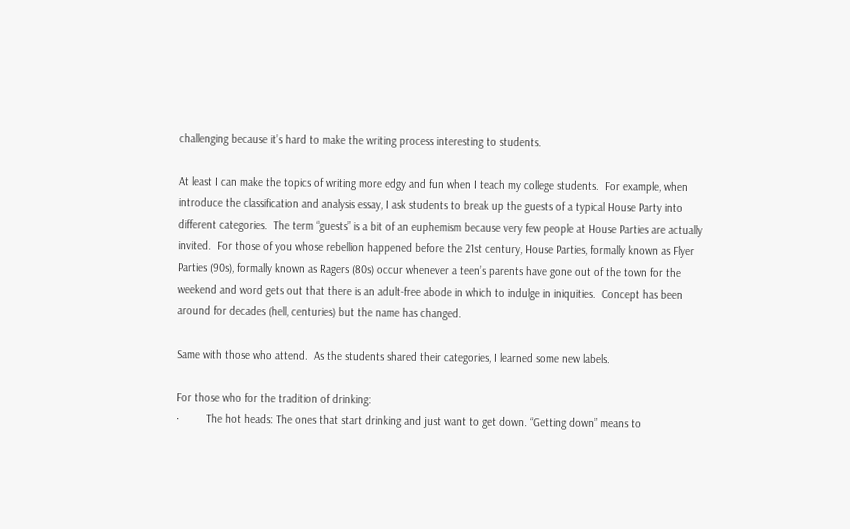challenging because it’s hard to make the writing process interesting to students.

At least I can make the topics of writing more edgy and fun when I teach my college students.  For example, when introduce the classification and analysis essay, I ask students to break up the guests of a typical House Party into different categories.  The term “guests” is a bit of an euphemism because very few people at House Parties are actually invited.  For those of you whose rebellion happened before the 21st century, House Parties, formally known as Flyer Parties (90s), formally known as Ragers (80s) occur whenever a teen’s parents have gone out of the town for the weekend and word gets out that there is an adult-free abode in which to indulge in iniquities.  Concept has been around for decades (hell, centuries) but the name has changed.

Same with those who attend.  As the students shared their categories, I learned some new labels.

For those who for the tradition of drinking:
·         The hot heads: The ones that start drinking and just want to get down. “Getting down” means to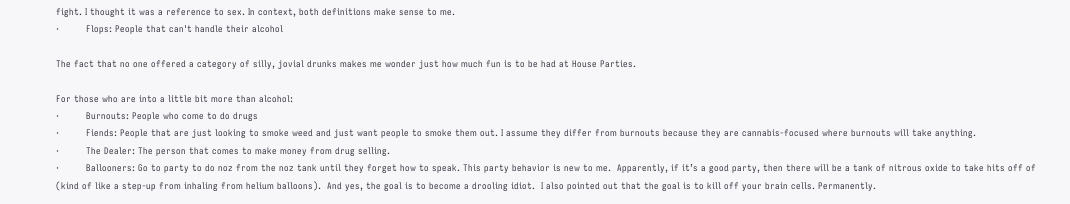fight. I thought it was a reference to sex. In context, both definitions make sense to me.
·         Flops: People that can't handle their alcohol

The fact that no one offered a category of silly, jovial drunks makes me wonder just how much fun is to be had at House Parties.

For those who are into a little bit more than alcohol:
·         Burnouts: People who come to do drugs
·         Fiends: People that are just looking to smoke weed and just want people to smoke them out. I assume they differ from burnouts because they are cannabis-focused where burnouts will take anything.
·         The Dealer: The person that comes to make money from drug selling.
·         Ballooners: Go to party to do noz from the noz tank until they forget how to speak. This party behavior is new to me.  Apparently, if it’s a good party, then there will be a tank of nitrous oxide to take hits off of (kind of like a step-up from inhaling from helium balloons).  And yes, the goal is to become a drooling idiot.  I also pointed out that the goal is to kill off your brain cells. Permanently.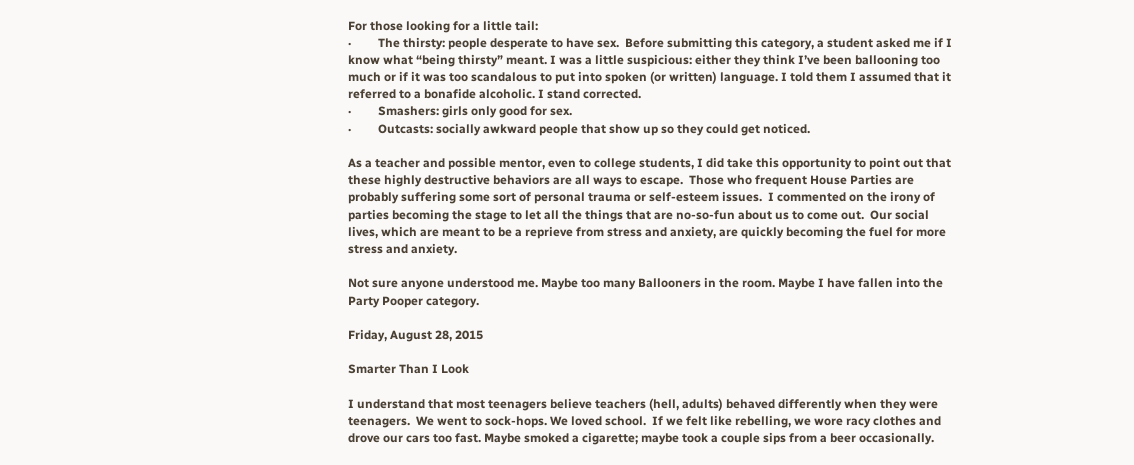For those looking for a little tail:
·         The thirsty: people desperate to have sex.  Before submitting this category, a student asked me if I know what “being thirsty” meant. I was a little suspicious: either they think I’ve been ballooning too much or if it was too scandalous to put into spoken (or written) language. I told them I assumed that it referred to a bonafide alcoholic. I stand corrected.
·         Smashers: girls only good for sex.
·         Outcasts: socially awkward people that show up so they could get noticed.

As a teacher and possible mentor, even to college students, I did take this opportunity to point out that these highly destructive behaviors are all ways to escape.  Those who frequent House Parties are probably suffering some sort of personal trauma or self-esteem issues.  I commented on the irony of parties becoming the stage to let all the things that are no-so-fun about us to come out.  Our social lives, which are meant to be a reprieve from stress and anxiety, are quickly becoming the fuel for more stress and anxiety.

Not sure anyone understood me. Maybe too many Ballooners in the room. Maybe I have fallen into the Party Pooper category.

Friday, August 28, 2015

Smarter Than I Look

I understand that most teenagers believe teachers (hell, adults) behaved differently when they were teenagers.  We went to sock-hops. We loved school.  If we felt like rebelling, we wore racy clothes and drove our cars too fast. Maybe smoked a cigarette; maybe took a couple sips from a beer occasionally.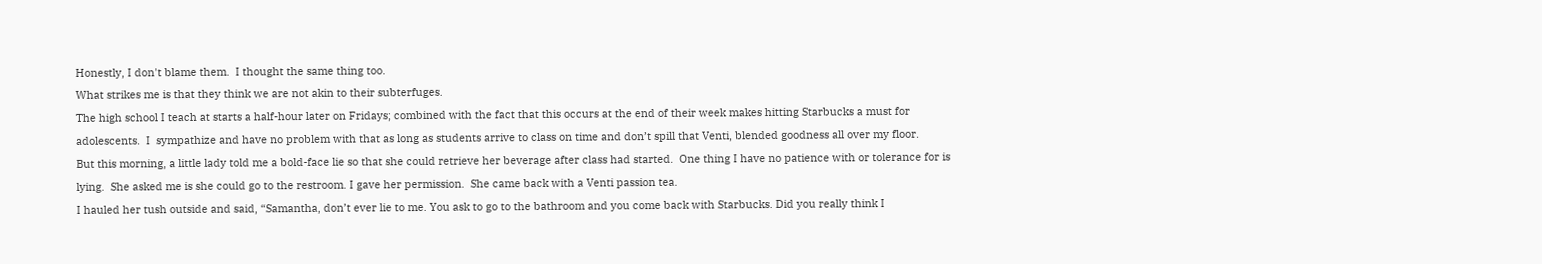Honestly, I don't blame them.  I thought the same thing too.
What strikes me is that they think we are not akin to their subterfuges.
The high school I teach at starts a half-hour later on Fridays; combined with the fact that this occurs at the end of their week makes hitting Starbucks a must for adolescents.  I  sympathize and have no problem with that as long as students arrive to class on time and don’t spill that Venti, blended goodness all over my floor.
But this morning, a little lady told me a bold-face lie so that she could retrieve her beverage after class had started.  One thing I have no patience with or tolerance for is lying.  She asked me is she could go to the restroom. I gave her permission.  She came back with a Venti passion tea.
I hauled her tush outside and said, “Samantha, don’t ever lie to me. You ask to go to the bathroom and you come back with Starbucks. Did you really think I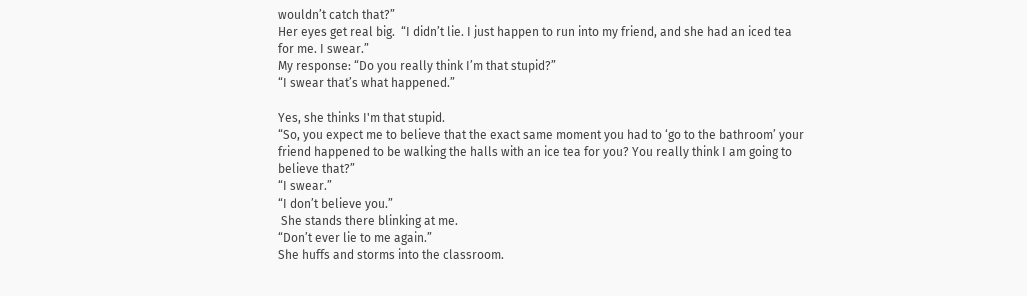wouldn’t catch that?”
Her eyes get real big.  “I didn’t lie. I just happen to run into my friend, and she had an iced tea for me. I swear.”
My response: “Do you really think I’m that stupid?”
“I swear that’s what happened.”

Yes, she thinks I'm that stupid.
“So, you expect me to believe that the exact same moment you had to ‘go to the bathroom’ your friend happened to be walking the halls with an ice tea for you? You really think I am going to believe that?”
“I swear.”
“I don’t believe you.”
 She stands there blinking at me.
“Don’t ever lie to me again.”
She huffs and storms into the classroom.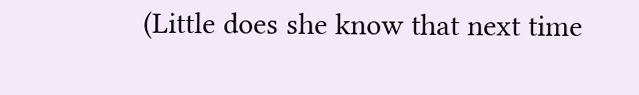(Little does she know that next time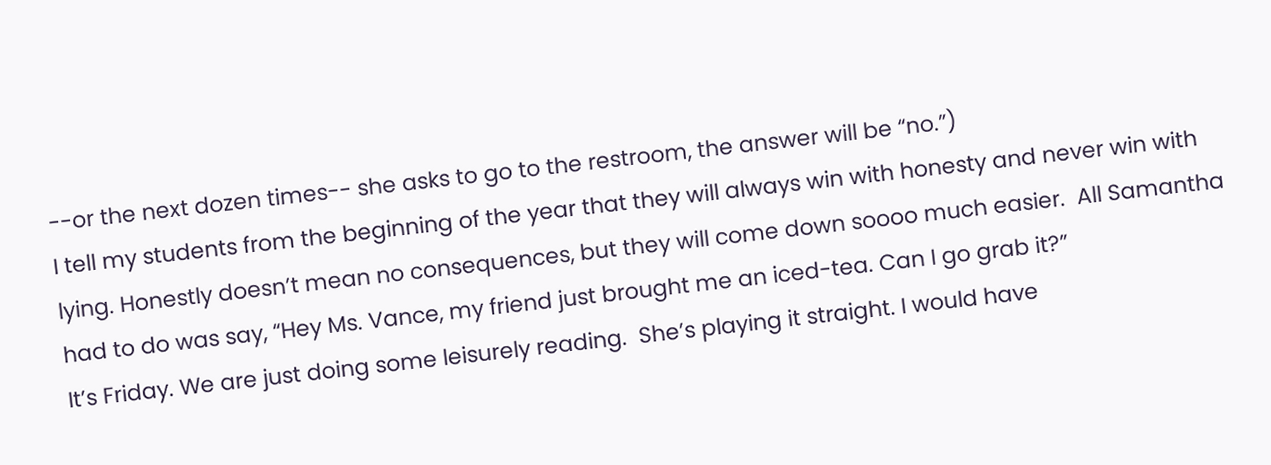--or the next dozen times-- she asks to go to the restroom, the answer will be “no.”)
I tell my students from the beginning of the year that they will always win with honesty and never win with lying. Honestly doesn’t mean no consequences, but they will come down soooo much easier.  All Samantha had to do was say, “Hey Ms. Vance, my friend just brought me an iced-tea. Can I go grab it?”
It’s Friday. We are just doing some leisurely reading.  She’s playing it straight. I would have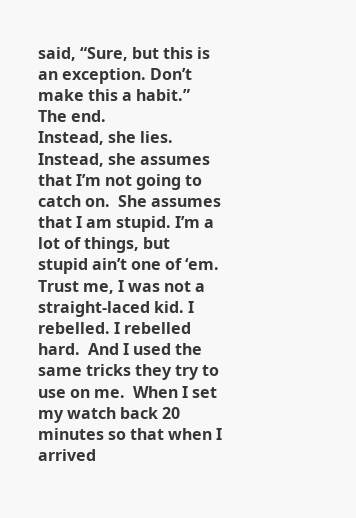said, “Sure, but this is an exception. Don’t make this a habit.”  The end.
Instead, she lies. Instead, she assumes that I’m not going to catch on.  She assumes that I am stupid. I’m a lot of things, but stupid ain’t one of ‘em.
Trust me, I was not a straight-laced kid. I rebelled. I rebelled hard.  And I used the same tricks they try to use on me.  When I set my watch back 20 minutes so that when I arrived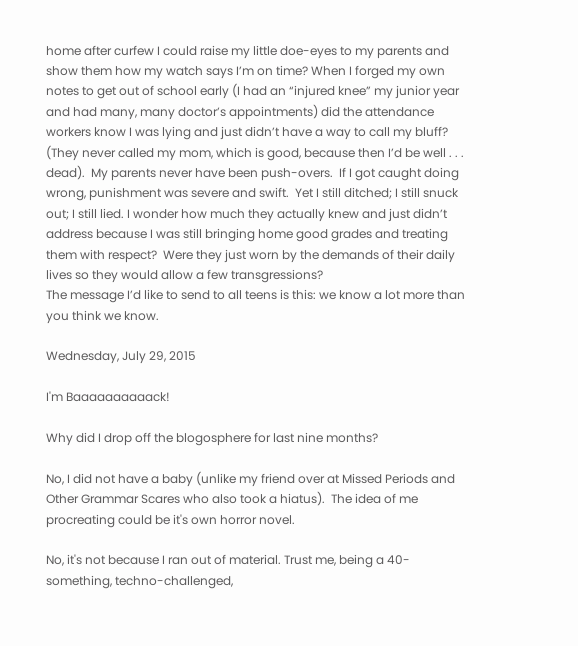home after curfew I could raise my little doe-eyes to my parents and show them how my watch says I’m on time? When I forged my own notes to get out of school early (I had an “injured knee” my junior year and had many, many doctor’s appointments) did the attendance workers know I was lying and just didn’t have a way to call my bluff? (They never called my mom, which is good, because then I’d be well . . . dead).  My parents never have been push-overs.  If I got caught doing wrong, punishment was severe and swift.  Yet I still ditched; I still snuck out; I still lied. I wonder how much they actually knew and just didn’t address because I was still bringing home good grades and treating them with respect?  Were they just worn by the demands of their daily lives so they would allow a few transgressions?
The message I’d like to send to all teens is this: we know a lot more than you think we know.

Wednesday, July 29, 2015

I'm Baaaaaaaaaack!

Why did I drop off the blogosphere for last nine months?

No, I did not have a baby (unlike my friend over at Missed Periods and Other Grammar Scares who also took a hiatus).  The idea of me procreating could be it's own horror novel.

No, it's not because I ran out of material. Trust me, being a 40-something, techno-challenged,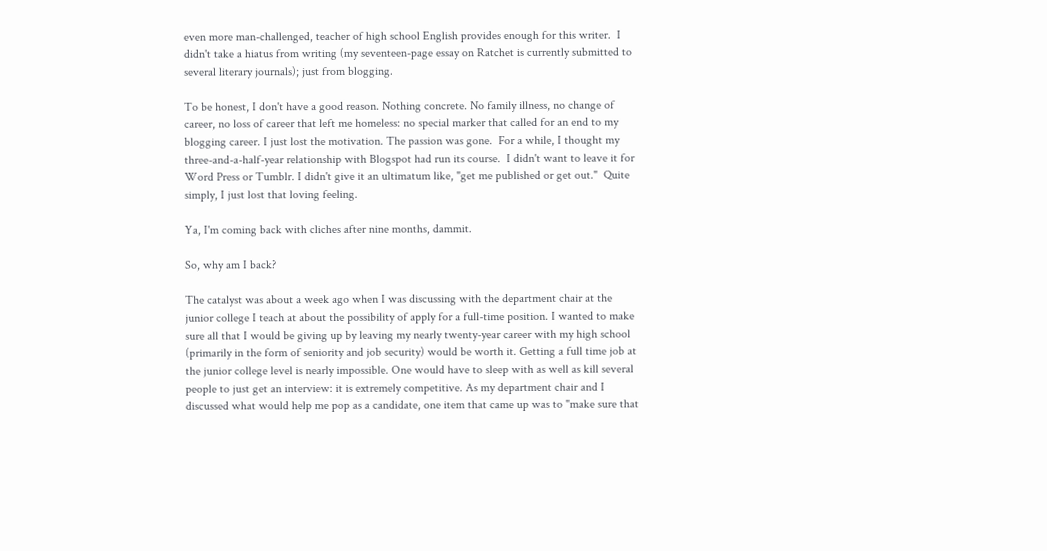even more man-challenged, teacher of high school English provides enough for this writer.  I didn't take a hiatus from writing (my seventeen-page essay on Ratchet is currently submitted to several literary journals); just from blogging.

To be honest, I don't have a good reason. Nothing concrete. No family illness, no change of career, no loss of career that left me homeless: no special marker that called for an end to my blogging career. I just lost the motivation. The passion was gone.  For a while, I thought my three-and-a-half-year relationship with Blogspot had run its course.  I didn't want to leave it for Word Press or Tumblr. I didn't give it an ultimatum like, "get me published or get out."  Quite simply, I just lost that loving feeling.

Ya, I'm coming back with cliches after nine months, dammit.

So, why am I back?

The catalyst was about a week ago when I was discussing with the department chair at the junior college I teach at about the possibility of apply for a full-time position. I wanted to make sure all that I would be giving up by leaving my nearly twenty-year career with my high school (primarily in the form of seniority and job security) would be worth it. Getting a full time job at the junior college level is nearly impossible. One would have to sleep with as well as kill several people to just get an interview: it is extremely competitive. As my department chair and I discussed what would help me pop as a candidate, one item that came up was to "make sure that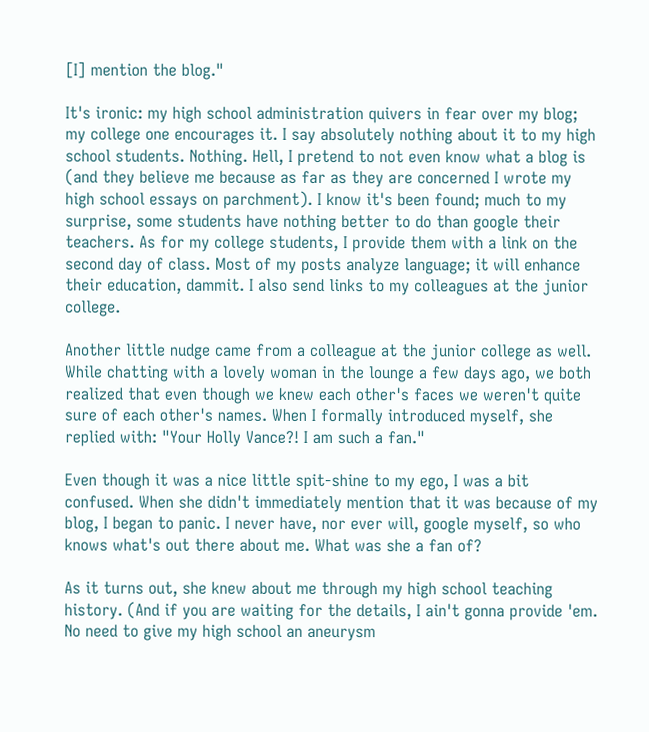[I] mention the blog."

It's ironic: my high school administration quivers in fear over my blog; my college one encourages it. I say absolutely nothing about it to my high school students. Nothing. Hell, I pretend to not even know what a blog is (and they believe me because as far as they are concerned I wrote my high school essays on parchment). I know it's been found; much to my surprise, some students have nothing better to do than google their teachers. As for my college students, I provide them with a link on the second day of class. Most of my posts analyze language; it will enhance their education, dammit. I also send links to my colleagues at the junior college.

Another little nudge came from a colleague at the junior college as well. While chatting with a lovely woman in the lounge a few days ago, we both realized that even though we knew each other's faces we weren't quite sure of each other's names. When I formally introduced myself, she replied with: "Your Holly Vance?! I am such a fan."

Even though it was a nice little spit-shine to my ego, I was a bit confused. When she didn't immediately mention that it was because of my blog, I began to panic. I never have, nor ever will, google myself, so who knows what's out there about me. What was she a fan of?

As it turns out, she knew about me through my high school teaching history. (And if you are waiting for the details, I ain't gonna provide 'em.  No need to give my high school an aneurysm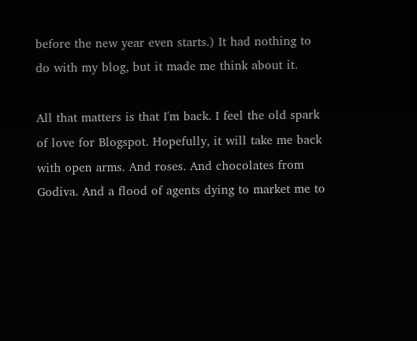before the new year even starts.) It had nothing to do with my blog, but it made me think about it.

All that matters is that I'm back. I feel the old spark of love for Blogspot. Hopefully, it will take me back with open arms. And roses. And chocolates from Godiva. And a flood of agents dying to market me to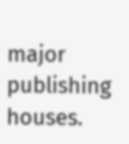major publishing houses.